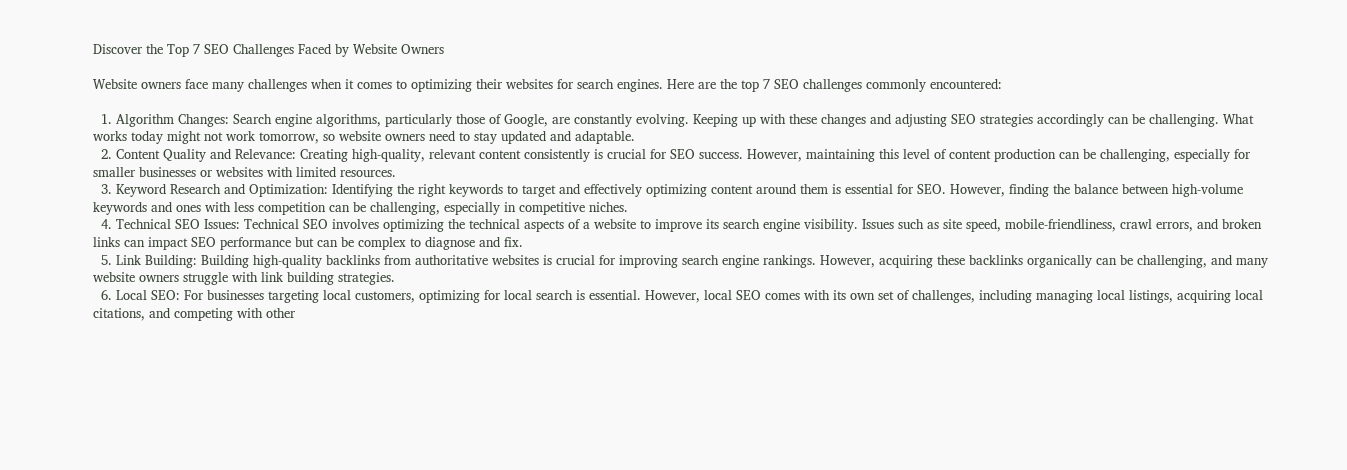Discover the Top 7 SEO Challenges Faced by Website Owners

Website owners face many challenges when it comes to optimizing their websites for search engines. Here are the top 7 SEO challenges commonly encountered:

  1. Algorithm Changes: Search engine algorithms, particularly those of Google, are constantly evolving. Keeping up with these changes and adjusting SEO strategies accordingly can be challenging. What works today might not work tomorrow, so website owners need to stay updated and adaptable.
  2. Content Quality and Relevance: Creating high-quality, relevant content consistently is crucial for SEO success. However, maintaining this level of content production can be challenging, especially for smaller businesses or websites with limited resources.
  3. Keyword Research and Optimization: Identifying the right keywords to target and effectively optimizing content around them is essential for SEO. However, finding the balance between high-volume keywords and ones with less competition can be challenging, especially in competitive niches.
  4. Technical SEO Issues: Technical SEO involves optimizing the technical aspects of a website to improve its search engine visibility. Issues such as site speed, mobile-friendliness, crawl errors, and broken links can impact SEO performance but can be complex to diagnose and fix.
  5. Link Building: Building high-quality backlinks from authoritative websites is crucial for improving search engine rankings. However, acquiring these backlinks organically can be challenging, and many website owners struggle with link building strategies.
  6. Local SEO: For businesses targeting local customers, optimizing for local search is essential. However, local SEO comes with its own set of challenges, including managing local listings, acquiring local citations, and competing with other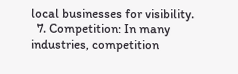local businesses for visibility.
  7. Competition: In many industries, competition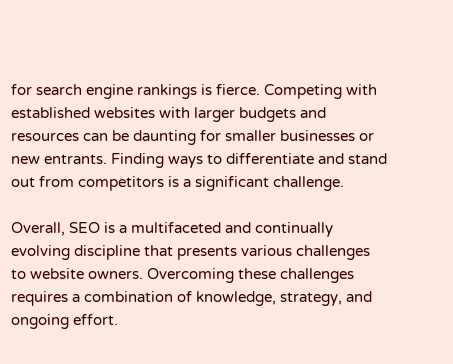for search engine rankings is fierce. Competing with established websites with larger budgets and resources can be daunting for smaller businesses or new entrants. Finding ways to differentiate and stand out from competitors is a significant challenge.

Overall, SEO is a multifaceted and continually evolving discipline that presents various challenges to website owners. Overcoming these challenges requires a combination of knowledge, strategy, and ongoing effort.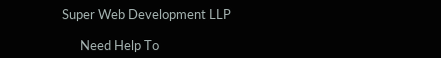Super Web Development LLP

      Need Help To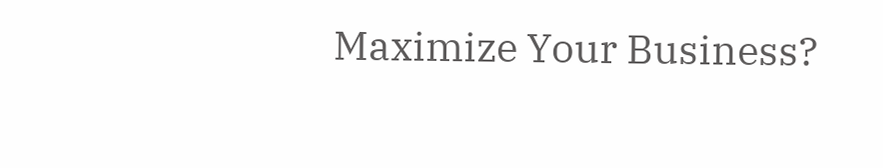Maximize Your Business?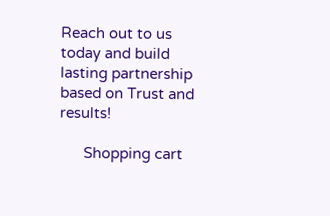Reach out to us today and build lasting partnership based on Trust and results!

      Shopping cart